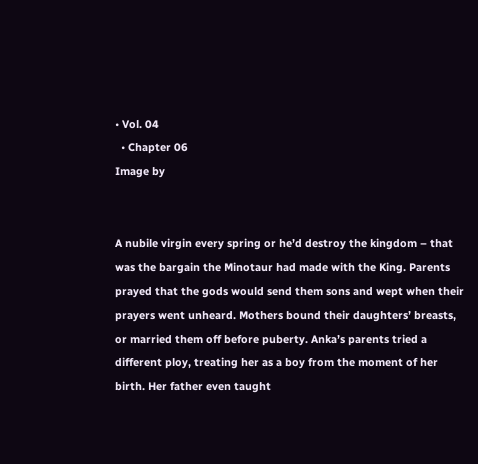• Vol. 04
  • Chapter 06
Image by


A nubile virgin every spring or he’d destroy the kingdom – that was the bargain the Minotaur had made with the King. Parents prayed that the gods would send them sons and wept when their prayers went unheard. Mothers bound their daughters’ breasts, or married them off before puberty. Anka’s parents tried a different ploy, treating her as a boy from the moment of her birth. Her father even taught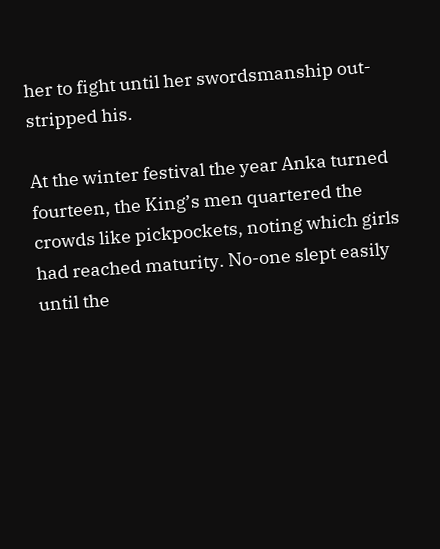her to fight until her swordsmanship out-stripped his.

At the winter festival the year Anka turned fourteen, the King’s men quartered the crowds like pickpockets, noting which girls had reached maturity. No-one slept easily until the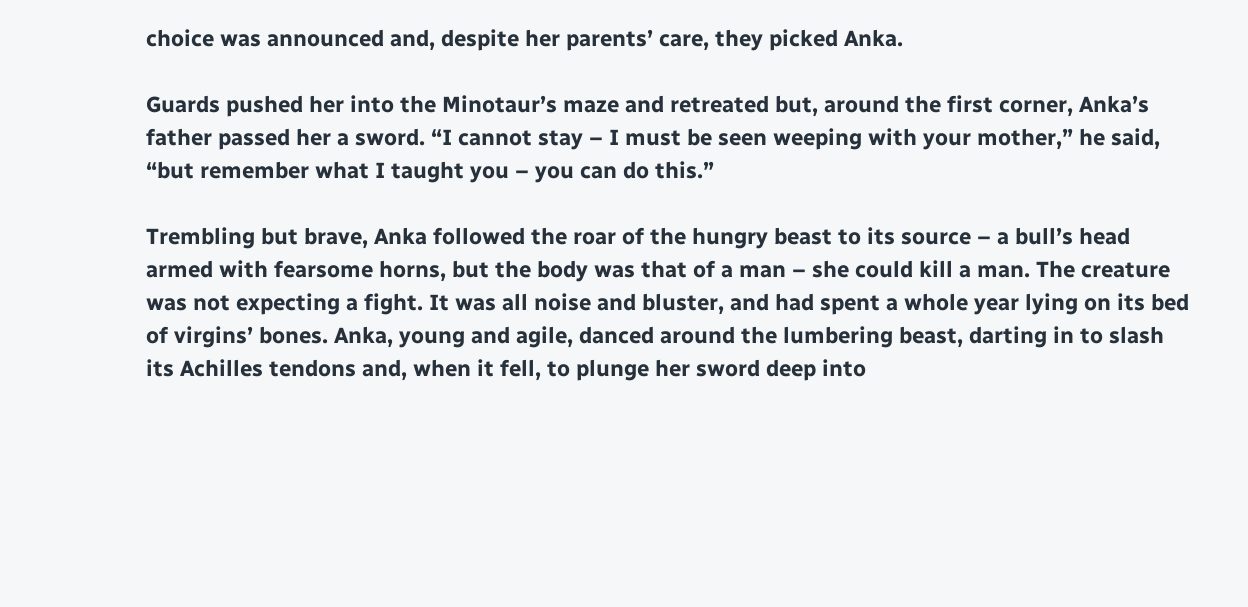choice was announced and, despite her parents’ care, they picked Anka.

Guards pushed her into the Minotaur’s maze and retreated but, around the first corner, Anka’s father passed her a sword. “I cannot stay – I must be seen weeping with your mother,” he said, “but remember what I taught you – you can do this.”

Trembling but brave, Anka followed the roar of the hungry beast to its source – a bull’s head armed with fearsome horns, but the body was that of a man – she could kill a man. The creature was not expecting a fight. It was all noise and bluster, and had spent a whole year lying on its bed of virgins’ bones. Anka, young and agile, danced around the lumbering beast, darting in to slash its Achilles tendons and, when it fell, to plunge her sword deep into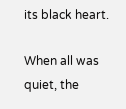its black heart.

When all was quiet, the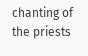chanting of the priests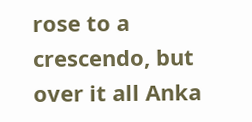rose to a crescendo, but over it all Anka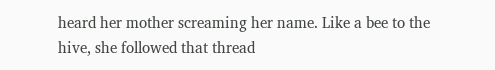heard her mother screaming her name. Like a bee to the hive, she followed that thread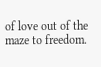of love out of the maze to freedom.